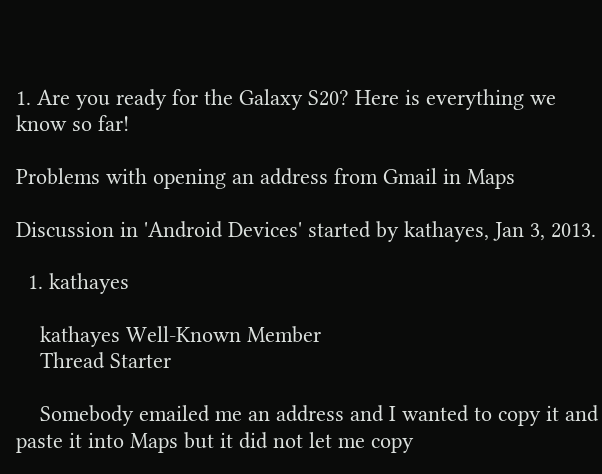1. Are you ready for the Galaxy S20? Here is everything we know so far!

Problems with opening an address from Gmail in Maps

Discussion in 'Android Devices' started by kathayes, Jan 3, 2013.

  1. kathayes

    kathayes Well-Known Member
    Thread Starter

    Somebody emailed me an address and I wanted to copy it and paste it into Maps but it did not let me copy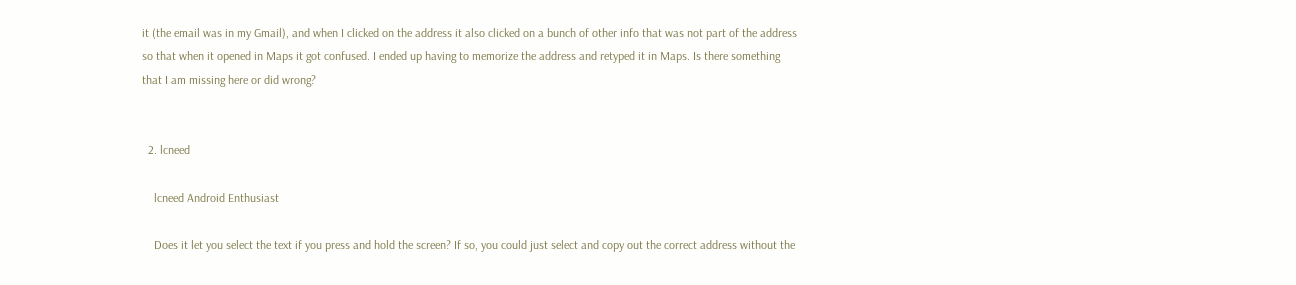it (the email was in my Gmail), and when I clicked on the address it also clicked on a bunch of other info that was not part of the address so that when it opened in Maps it got confused. I ended up having to memorize the address and retyped it in Maps. Is there something that I am missing here or did wrong?


  2. lcneed

    lcneed Android Enthusiast

    Does it let you select the text if you press and hold the screen? If so, you could just select and copy out the correct address without the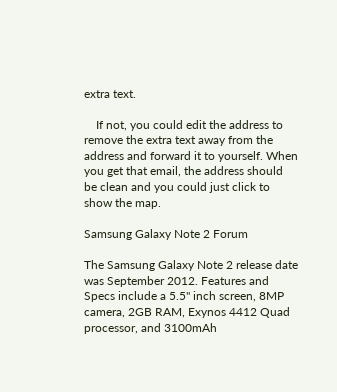extra text.

    If not, you could edit the address to remove the extra text away from the address and forward it to yourself. When you get that email, the address should be clean and you could just click to show the map.

Samsung Galaxy Note 2 Forum

The Samsung Galaxy Note 2 release date was September 2012. Features and Specs include a 5.5" inch screen, 8MP camera, 2GB RAM, Exynos 4412 Quad processor, and 3100mAh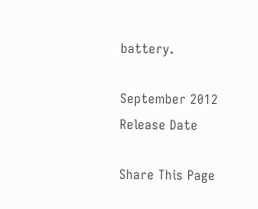battery.

September 2012
Release Date

Share This Page